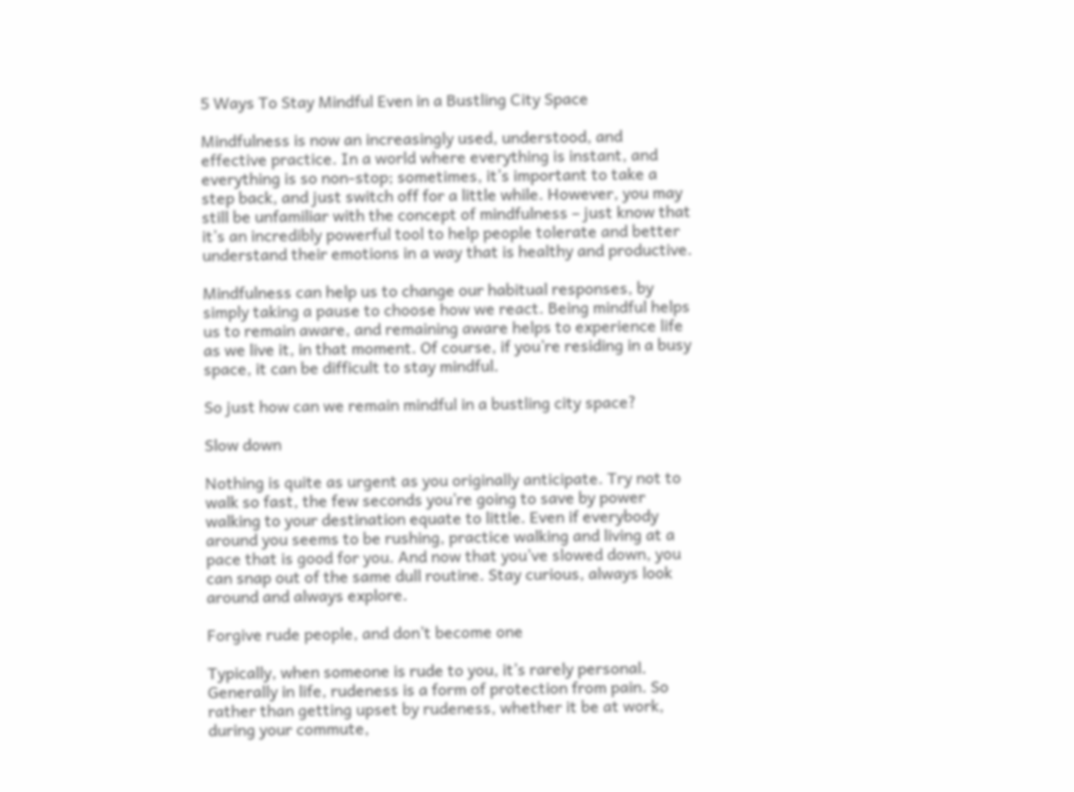5 Ways To Stay Mindful Even in a Bustling City Space

Mindfulness is now an increasingly used, understood, and effective practice. In a world where everything is instant, and everything is so non-stop; sometimes, it’s important to take a step back, and just switch off for a little while. However, you may still be unfamiliar with the concept of mindfulness – just know that it’s an incredibly powerful tool to help people tolerate and better understand their emotions in a way that is healthy and productive.

Mindfulness can help us to change our habitual responses, by simply taking a pause to choose how we react. Being mindful helps us to remain aware, and remaining aware helps to experience life as we live it, in that moment. Of course, if you’re residing in a busy space, it can be difficult to stay mindful.

So just how can we remain mindful in a bustling city space?

Slow down

Nothing is quite as urgent as you originally anticipate. Try not to walk so fast, the few seconds you’re going to save by power walking to your destination equate to little. Even if everybody around you seems to be rushing, practice walking and living at a pace that is good for you. And now that you’ve slowed down, you can snap out of the same dull routine. Stay curious, always look around and always explore.

Forgive rude people, and don’t become one

Typically, when someone is rude to you, it’s rarely personal. Generally in life, rudeness is a form of protection from pain. So rather than getting upset by rudeness, whether it be at work, during your commute,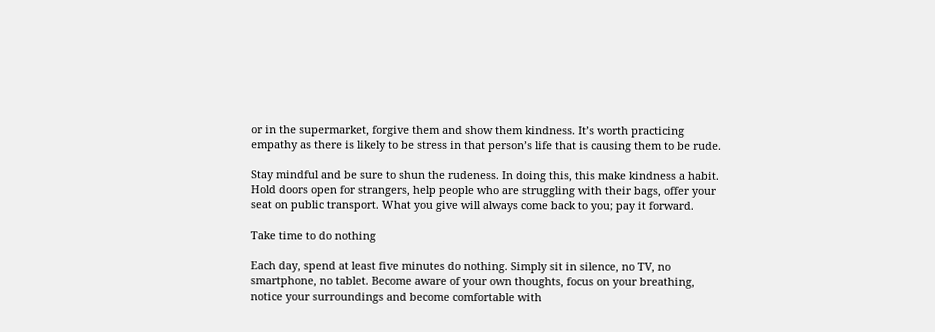or in the supermarket, forgive them and show them kindness. It’s worth practicing empathy as there is likely to be stress in that person’s life that is causing them to be rude.

Stay mindful and be sure to shun the rudeness. In doing this, this make kindness a habit. Hold doors open for strangers, help people who are struggling with their bags, offer your seat on public transport. What you give will always come back to you; pay it forward.

Take time to do nothing

Each day, spend at least five minutes do nothing. Simply sit in silence, no TV, no smartphone, no tablet. Become aware of your own thoughts, focus on your breathing, notice your surroundings and become comfortable with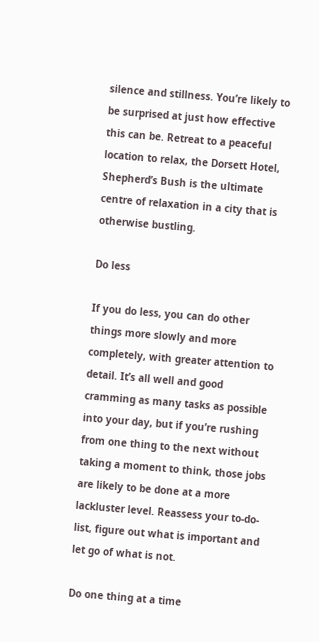silence and stillness. You’re likely to be surprised at just how effective this can be. Retreat to a peaceful location to relax, the Dorsett Hotel, Shepherd’s Bush is the ultimate centre of relaxation in a city that is otherwise bustling.

Do less

If you do less, you can do other things more slowly and more completely, with greater attention to detail. It’s all well and good cramming as many tasks as possible into your day, but if you’re rushing from one thing to the next without taking a moment to think, those jobs are likely to be done at a more lackluster level. Reassess your to-do-list, figure out what is important and let go of what is not.

Do one thing at a time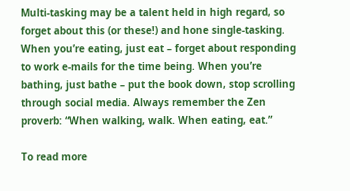Multi-tasking may be a talent held in high regard, so forget about this (or these!) and hone single-tasking. When you’re eating, just eat – forget about responding to work e-mails for the time being. When you’re bathing, just bathe – put the book down, stop scrolling through social media. Always remember the Zen proverb: “When walking, walk. When eating, eat.”

To read more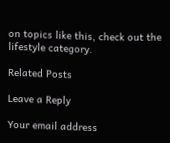on topics like this, check out the lifestyle category.

Related Posts

Leave a Reply

Your email address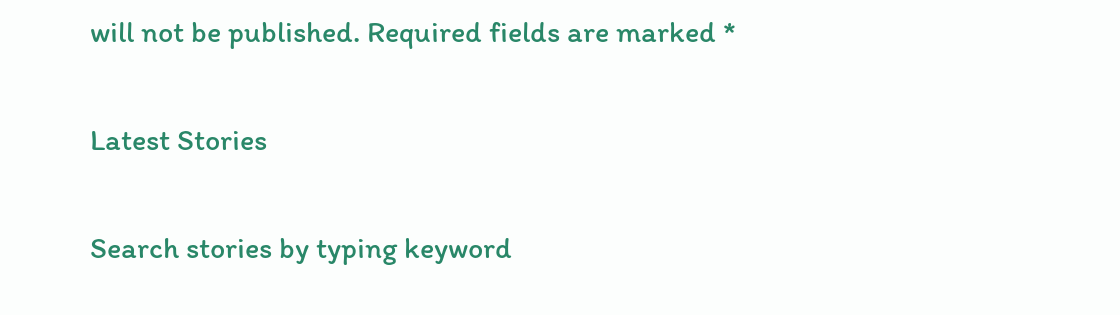will not be published. Required fields are marked *

Latest Stories

Search stories by typing keyword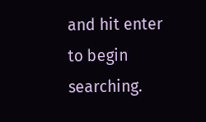and hit enter to begin searching.